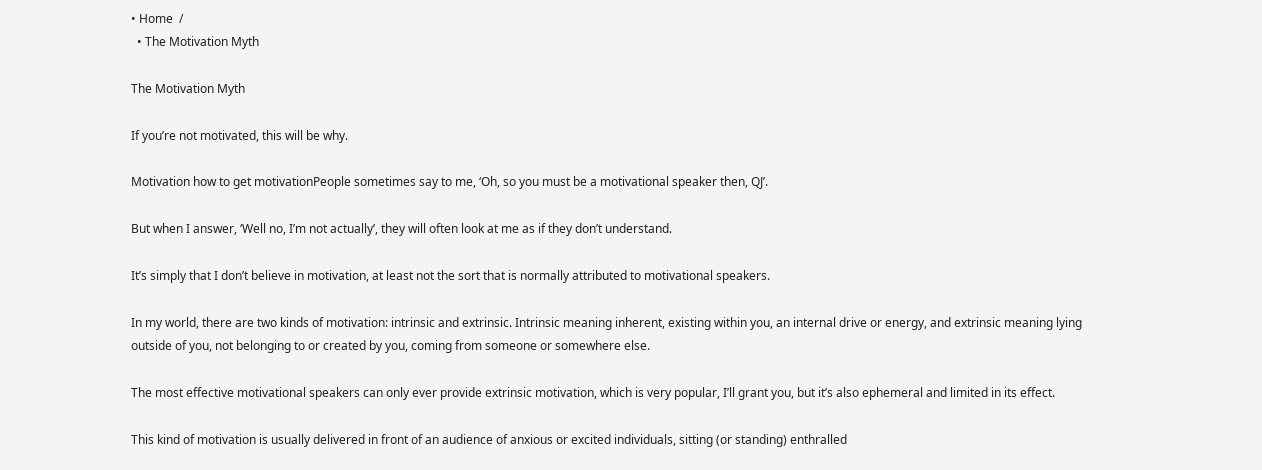• Home  /
  • The Motivation Myth

The Motivation Myth

If you’re not motivated, this will be why.

Motivation how to get motivationPeople sometimes say to me, ‘Oh, so you must be a motivational speaker then, QJ’.

But when I answer, ‘Well no, I’m not actually’, they will often look at me as if they don’t understand.

It’s simply that I don’t believe in motivation, at least not the sort that is normally attributed to motivational speakers.

In my world, there are two kinds of motivation: intrinsic and extrinsic. Intrinsic meaning inherent, existing within you, an internal drive or energy, and extrinsic meaning lying outside of you, not belonging to or created by you, coming from someone or somewhere else.

The most effective motivational speakers can only ever provide extrinsic motivation, which is very popular, I’ll grant you, but it’s also ephemeral and limited in its effect.

This kind of motivation is usually delivered in front of an audience of anxious or excited individuals, sitting (or standing) enthralled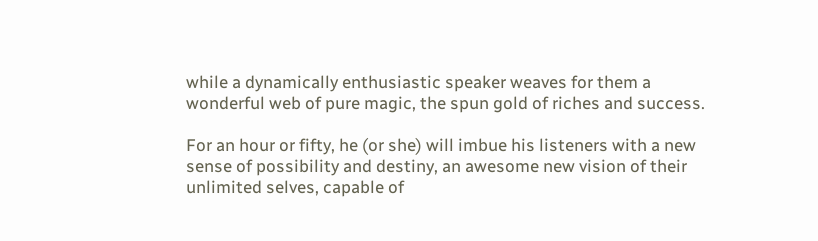while a dynamically enthusiastic speaker weaves for them a wonderful web of pure magic, the spun gold of riches and success.

For an hour or fifty, he (or she) will imbue his listeners with a new sense of possibility and destiny, an awesome new vision of their unlimited selves, capable of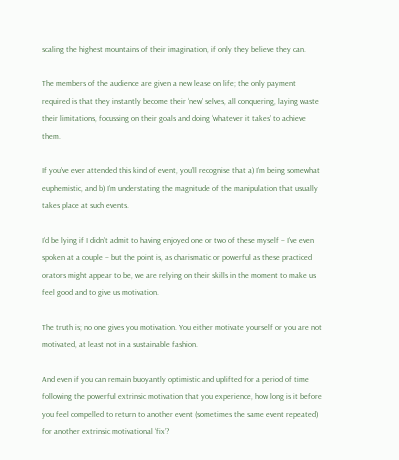scaling the highest mountains of their imagination, if only they believe they can.

The members of the audience are given a new lease on life; the only payment required is that they instantly become their ‘new’ selves, all conquering, laying waste their limitations, focussing on their goals and doing ‘whatever it takes’ to achieve them.

If you’ve ever attended this kind of event, you’ll recognise that a) I’m being somewhat euphemistic, and b) I’m understating the magnitude of the manipulation that usually takes place at such events.

I’d be lying if I didn’t admit to having enjoyed one or two of these myself – I’ve even spoken at a couple – but the point is, as charismatic or powerful as these practiced orators might appear to be, we are relying on their skills in the moment to make us feel good and to give us motivation.

The truth is; no one gives you motivation. You either motivate yourself or you are not motivated, at least not in a sustainable fashion.

And even if you can remain buoyantly optimistic and uplifted for a period of time following the powerful extrinsic motivation that you experience, how long is it before you feel compelled to return to another event (sometimes the same event repeated) for another extrinsic motivational ‘fix’?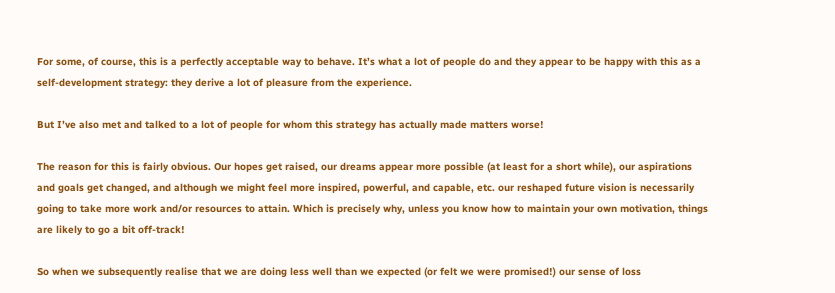For some, of course, this is a perfectly acceptable way to behave. It’s what a lot of people do and they appear to be happy with this as a self-development strategy: they derive a lot of pleasure from the experience.

But I’ve also met and talked to a lot of people for whom this strategy has actually made matters worse!

The reason for this is fairly obvious. Our hopes get raised, our dreams appear more possible (at least for a short while), our aspirations and goals get changed, and although we might feel more inspired, powerful, and capable, etc. our reshaped future vision is necessarily going to take more work and/or resources to attain. Which is precisely why, unless you know how to maintain your own motivation, things are likely to go a bit off-track!

So when we subsequently realise that we are doing less well than we expected (or felt we were promised!) our sense of loss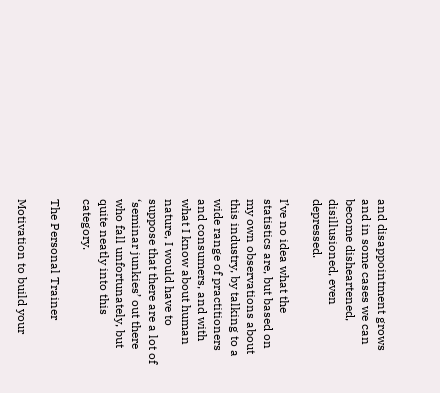and disappointment grows and in some cases we can become disheartened, disillusioned, even depressed.

I’ve no idea what the statistics are, but based on my own observations about this industry, by talking to a wide range of practitioners and consumers, and with what I know about human nature, I would have to suppose that there are a lot of ‘seminar junkies’ out there who fall unfortunately, but quite neatly into this category.

The Personal Trainer

Motivation to build your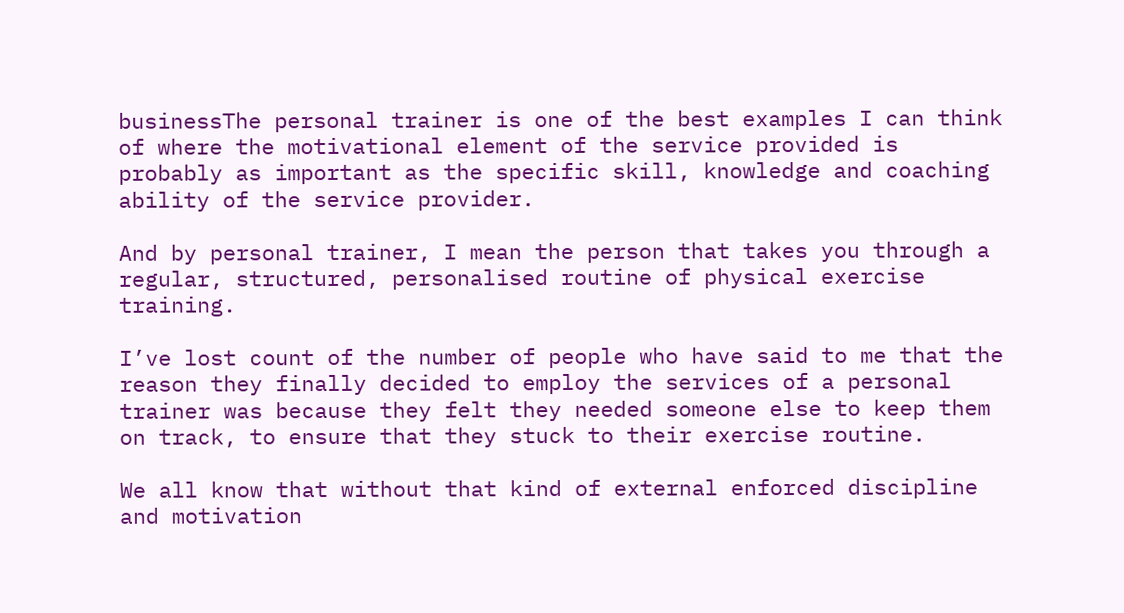businessThe personal trainer is one of the best examples I can think of where the motivational element of the service provided is probably as important as the specific skill, knowledge and coaching ability of the service provider.

And by personal trainer, I mean the person that takes you through a regular, structured, personalised routine of physical exercise training.

I’ve lost count of the number of people who have said to me that the reason they finally decided to employ the services of a personal trainer was because they felt they needed someone else to keep them on track, to ensure that they stuck to their exercise routine.

We all know that without that kind of external enforced discipline and motivation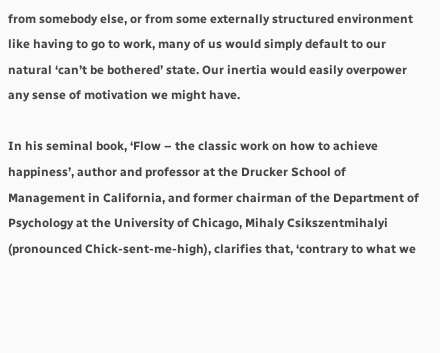from somebody else, or from some externally structured environment like having to go to work, many of us would simply default to our natural ‘can’t be bothered’ state. Our inertia would easily overpower any sense of motivation we might have.

In his seminal book, ‘Flow – the classic work on how to achieve happiness’, author and professor at the Drucker School of Management in California, and former chairman of the Department of Psychology at the University of Chicago, Mihaly Csikszentmihalyi (pronounced Chick-sent-me-high), clarifies that, ‘contrary to what we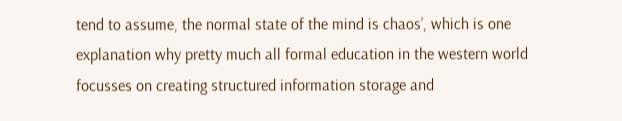tend to assume, the normal state of the mind is chaos’, which is one explanation why pretty much all formal education in the western world focusses on creating structured information storage and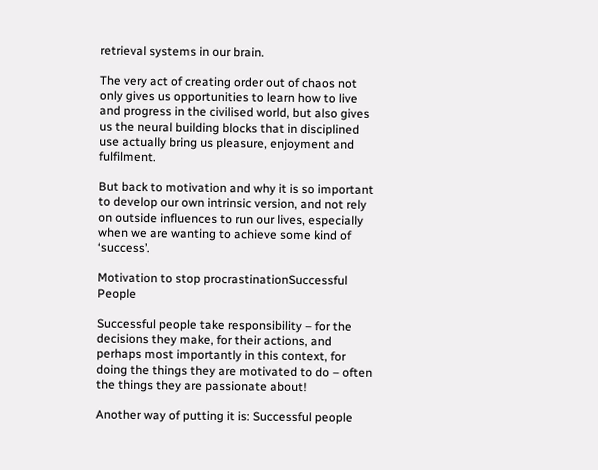retrieval systems in our brain.

The very act of creating order out of chaos not only gives us opportunities to learn how to live and progress in the civilised world, but also gives us the neural building blocks that in disciplined use actually bring us pleasure, enjoyment and fulfilment.

But back to motivation and why it is so important to develop our own intrinsic version, and not rely on outside influences to run our lives, especially when we are wanting to achieve some kind of ‘success’.

Motivation to stop procrastinationSuccessful People

Successful people take responsibility – for the decisions they make, for their actions, and perhaps most importantly in this context, for doing the things they are motivated to do – often the things they are passionate about!

Another way of putting it is: Successful people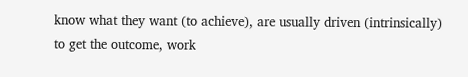know what they want (to achieve), are usually driven (intrinsically) to get the outcome, work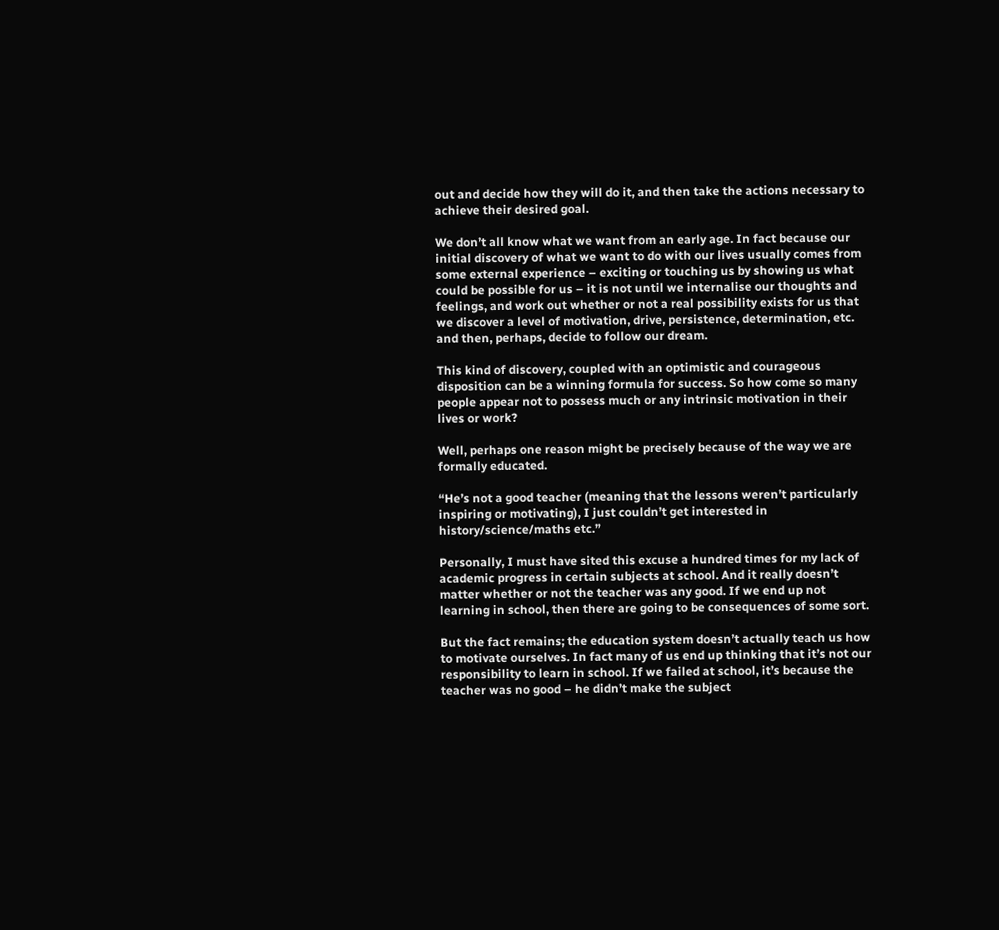out and decide how they will do it, and then take the actions necessary to achieve their desired goal.

We don’t all know what we want from an early age. In fact because our initial discovery of what we want to do with our lives usually comes from some external experience – exciting or touching us by showing us what could be possible for us – it is not until we internalise our thoughts and feelings, and work out whether or not a real possibility exists for us that we discover a level of motivation, drive, persistence, determination, etc. and then, perhaps, decide to follow our dream.

This kind of discovery, coupled with an optimistic and courageous disposition can be a winning formula for success. So how come so many people appear not to possess much or any intrinsic motivation in their lives or work?

Well, perhaps one reason might be precisely because of the way we are formally educated.

“He’s not a good teacher (meaning that the lessons weren’t particularly inspiring or motivating), I just couldn’t get interested in history/science/maths etc.”

Personally, I must have sited this excuse a hundred times for my lack of academic progress in certain subjects at school. And it really doesn’t matter whether or not the teacher was any good. If we end up not learning in school, then there are going to be consequences of some sort.

But the fact remains; the education system doesn’t actually teach us how to motivate ourselves. In fact many of us end up thinking that it’s not our responsibility to learn in school. If we failed at school, it’s because the teacher was no good – he didn’t make the subject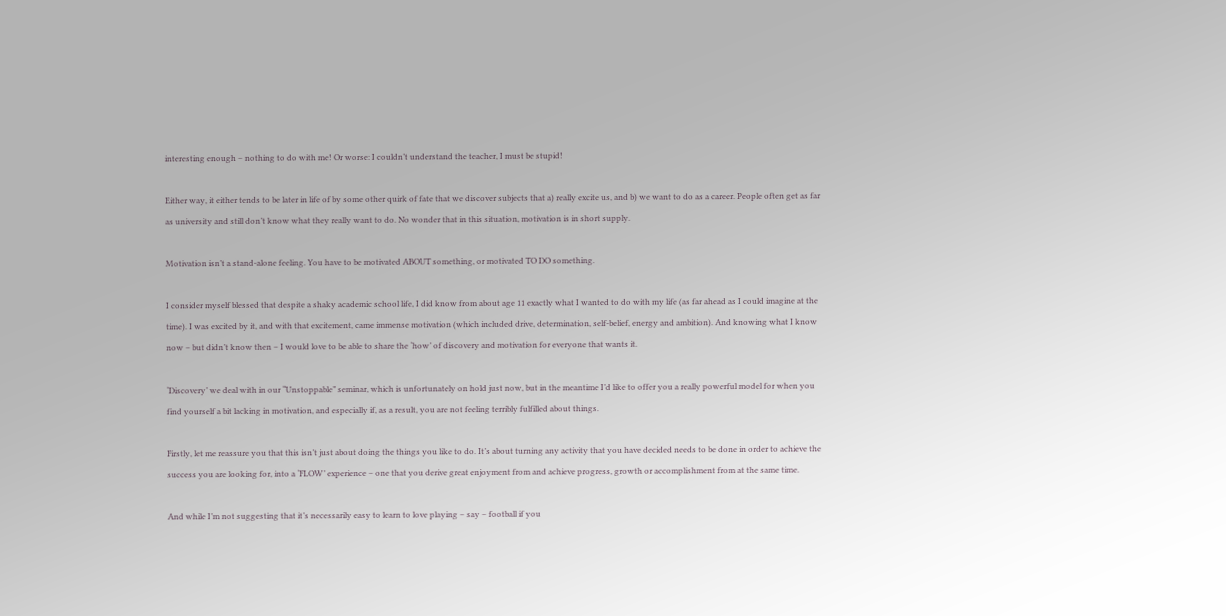interesting enough – nothing to do with me! Or worse: I couldn’t understand the teacher, I must be stupid!

Either way, it either tends to be later in life of by some other quirk of fate that we discover subjects that a) really excite us, and b) we want to do as a career. People often get as far as university and still don’t know what they really want to do. No wonder that in this situation, motivation is in short supply.

Motivation isn’t a stand-alone feeling. You have to be motivated ABOUT something, or motivated TO DO something.

I consider myself blessed that despite a shaky academic school life, I did know from about age 11 exactly what I wanted to do with my life (as far ahead as I could imagine at the time). I was excited by it, and with that excitement, came immense motivation (which included drive, determination, self-belief, energy and ambition). And knowing what I know now – but didn’t know then – I would love to be able to share the ‘how’ of discovery and motivation for everyone that wants it.

‘Discovery’ we deal with in our “Unstoppable” seminar, which is unfortunately on hold just now, but in the meantime I’d like to offer you a really powerful model for when you find yourself a bit lacking in motivation, and especially if, as a result, you are not feeling terribly fulfilled about things.

Firstly, let me reassure you that this isn’t just about doing the things you like to do. It’s about turning any activity that you have decided needs to be done in order to achieve the success you are looking for, into a ‘FLOW’ experience – one that you derive great enjoyment from and achieve progress, growth or accomplishment from at the same time.

And while I’m not suggesting that it’s necessarily easy to learn to love playing – say – football if you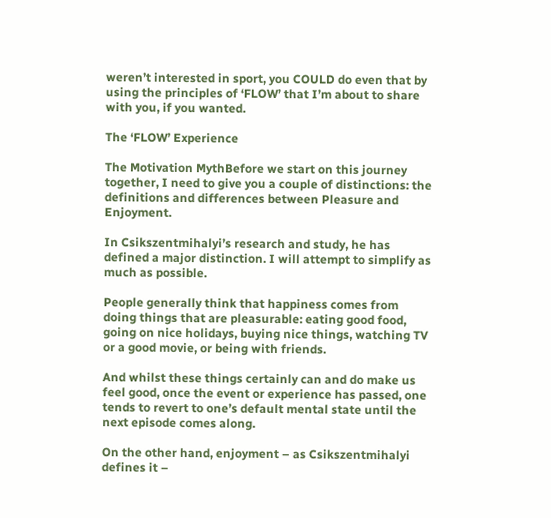weren’t interested in sport, you COULD do even that by using the principles of ‘FLOW’ that I’m about to share with you, if you wanted.

The ‘FLOW’ Experience

The Motivation MythBefore we start on this journey together, I need to give you a couple of distinctions: the definitions and differences between Pleasure and Enjoyment.

In Csikszentmihalyi’s research and study, he has defined a major distinction. I will attempt to simplify as much as possible.

People generally think that happiness comes from doing things that are pleasurable: eating good food, going on nice holidays, buying nice things, watching TV or a good movie, or being with friends.

And whilst these things certainly can and do make us feel good, once the event or experience has passed, one tends to revert to one’s default mental state until the next episode comes along.

On the other hand, enjoyment – as Csikszentmihalyi defines it –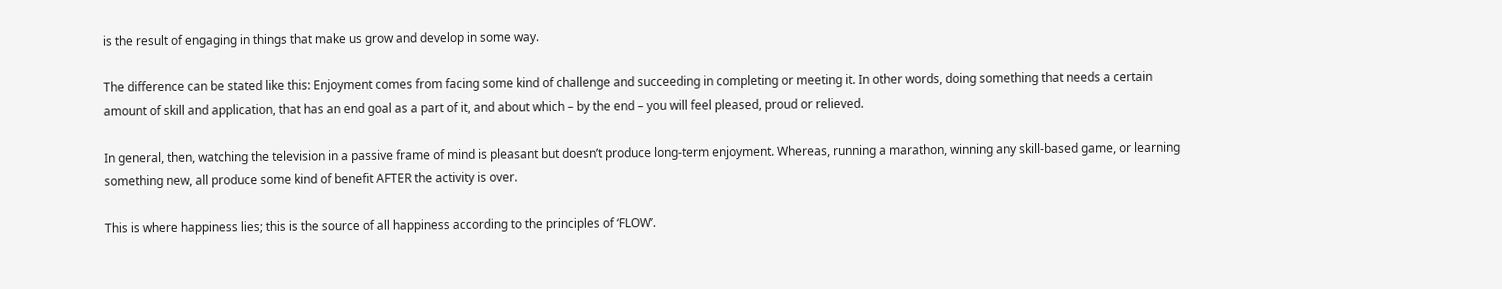is the result of engaging in things that make us grow and develop in some way.

The difference can be stated like this: Enjoyment comes from facing some kind of challenge and succeeding in completing or meeting it. In other words, doing something that needs a certain amount of skill and application, that has an end goal as a part of it, and about which – by the end – you will feel pleased, proud or relieved.

In general, then, watching the television in a passive frame of mind is pleasant but doesn’t produce long-term enjoyment. Whereas, running a marathon, winning any skill-based game, or learning something new, all produce some kind of benefit AFTER the activity is over.

This is where happiness lies; this is the source of all happiness according to the principles of ‘FLOW’.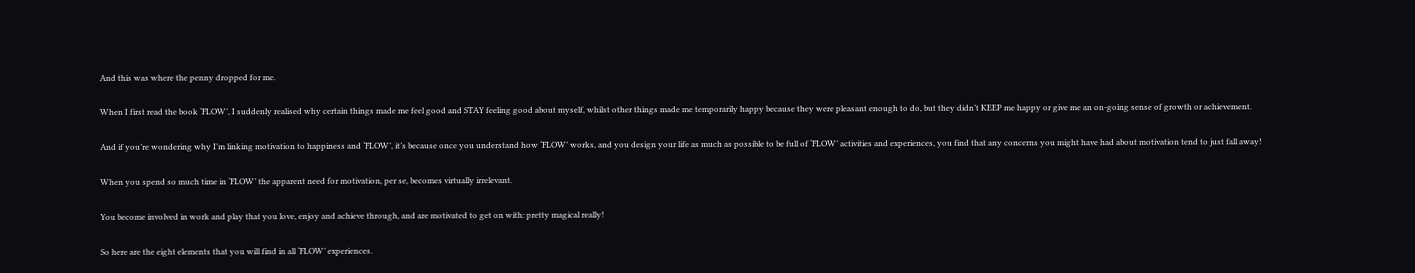And this was where the penny dropped for me.

When I first read the book ‘FLOW’, I suddenly realised why certain things made me feel good and STAY feeling good about myself, whilst other things made me temporarily happy because they were pleasant enough to do, but they didn’t KEEP me happy or give me an on-going sense of growth or achievement.

And if you’re wondering why I’m linking motivation to happiness and ‘FLOW’, it’s because once you understand how ‘FLOW’ works, and you design your life as much as possible to be full of ‘FLOW’ activities and experiences, you find that any concerns you might have had about motivation tend to just fall away!

When you spend so much time in ‘FLOW’ the apparent need for motivation, per se, becomes virtually irrelevant.

You become involved in work and play that you love, enjoy and achieve through, and are motivated to get on with: pretty magical really!

So here are the eight elements that you will find in all ‘FLOW’ experiences.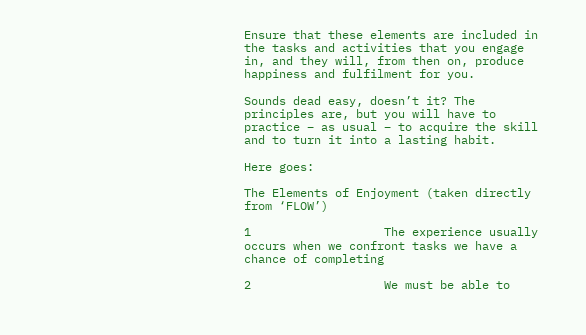Ensure that these elements are included in the tasks and activities that you engage in, and they will, from then on, produce happiness and fulfilment for you.

Sounds dead easy, doesn’t it? The principles are, but you will have to practice – as usual – to acquire the skill and to turn it into a lasting habit.

Here goes:

The Elements of Enjoyment (taken directly from ‘FLOW’)

1                   The experience usually occurs when we confront tasks we have a chance of completing

2                   We must be able to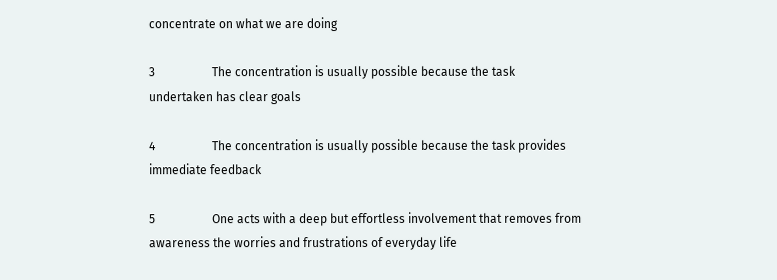concentrate on what we are doing

3                   The concentration is usually possible because the task undertaken has clear goals

4                   The concentration is usually possible because the task provides immediate feedback

5                   One acts with a deep but effortless involvement that removes from awareness the worries and frustrations of everyday life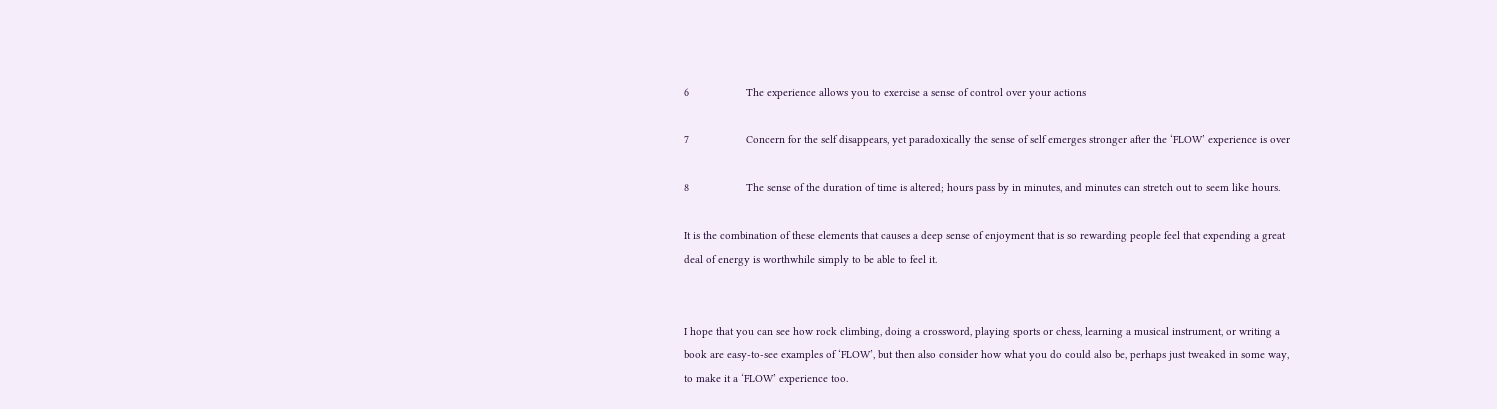6                   The experience allows you to exercise a sense of control over your actions

7                   Concern for the self disappears, yet paradoxically the sense of self emerges stronger after the ‘FLOW’ experience is over

8                   The sense of the duration of time is altered; hours pass by in minutes, and minutes can stretch out to seem like hours.

It is the combination of these elements that causes a deep sense of enjoyment that is so rewarding people feel that expending a great deal of energy is worthwhile simply to be able to feel it.


I hope that you can see how rock climbing, doing a crossword, playing sports or chess, learning a musical instrument, or writing a book are easy-to-see examples of ‘FLOW’, but then also consider how what you do could also be, perhaps just tweaked in some way, to make it a ‘FLOW’ experience too.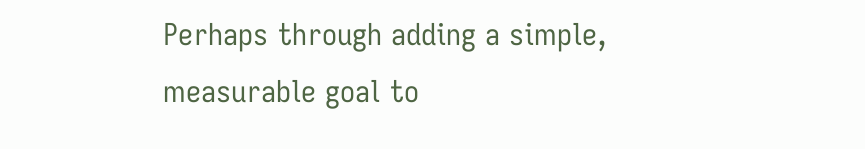Perhaps through adding a simple, measurable goal to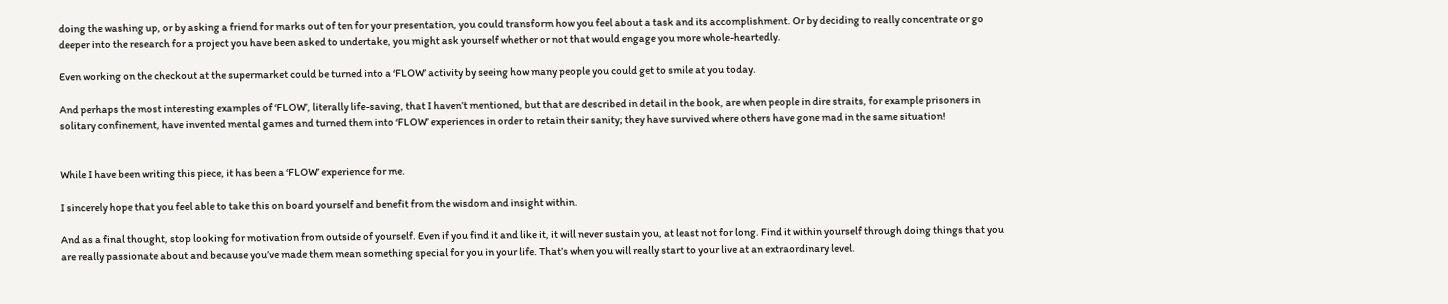doing the washing up, or by asking a friend for marks out of ten for your presentation, you could transform how you feel about a task and its accomplishment. Or by deciding to really concentrate or go deeper into the research for a project you have been asked to undertake, you might ask yourself whether or not that would engage you more whole-heartedly.

Even working on the checkout at the supermarket could be turned into a ‘FLOW’ activity by seeing how many people you could get to smile at you today.

And perhaps the most interesting examples of ‘FLOW’, literally life-saving, that I haven’t mentioned, but that are described in detail in the book, are when people in dire straits, for example prisoners in solitary confinement, have invented mental games and turned them into ‘FLOW’ experiences in order to retain their sanity; they have survived where others have gone mad in the same situation!


While I have been writing this piece, it has been a ‘FLOW’ experience for me.

I sincerely hope that you feel able to take this on board yourself and benefit from the wisdom and insight within.

And as a final thought, stop looking for motivation from outside of yourself. Even if you find it and like it, it will never sustain you, at least not for long. Find it within yourself through doing things that you are really passionate about and because you’ve made them mean something special for you in your life. That’s when you will really start to your live at an extraordinary level.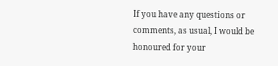If you have any questions or comments, as usual, I would be honoured for your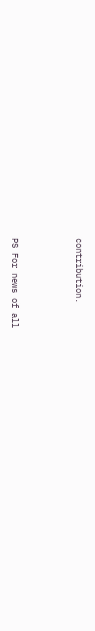contribution.



PS For news of all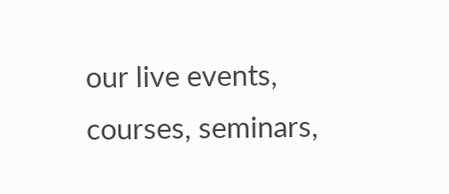our live events, courses, seminars,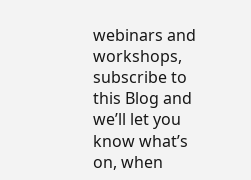webinars and workshops, subscribe to this Blog and we’ll let you know what’s on, when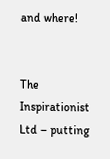and where!


The Inspirationist Ltd – putting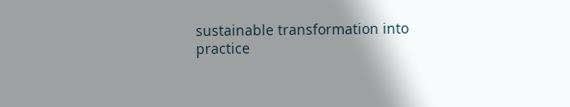sustainable transformation into practice